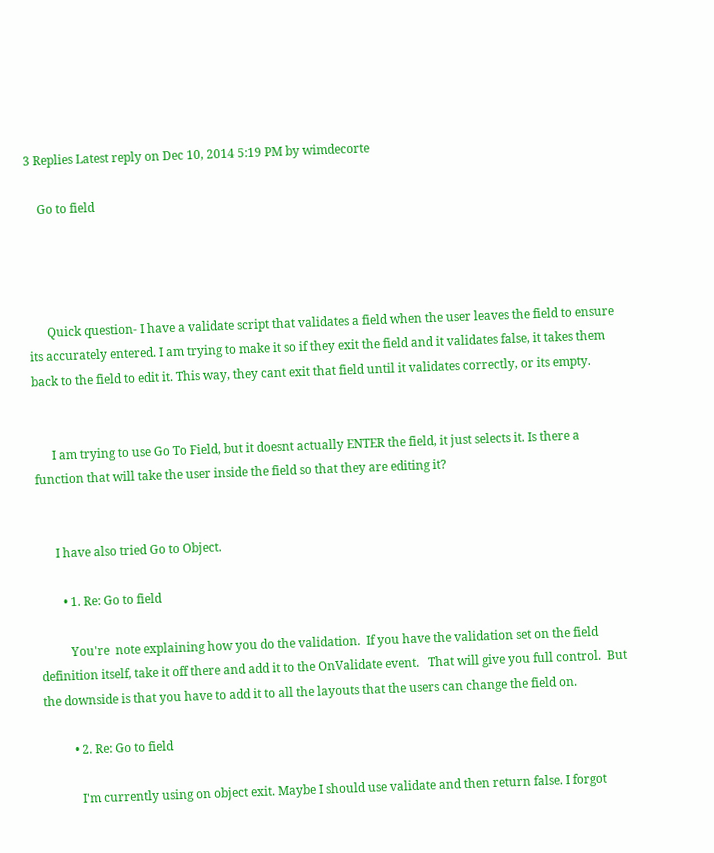3 Replies Latest reply on Dec 10, 2014 5:19 PM by wimdecorte

    Go to field




      Quick question- I have a validate script that validates a field when the user leaves the field to ensure its accurately entered. I am trying to make it so if they exit the field and it validates false, it takes them back to the field to edit it. This way, they cant exit that field until it validates correctly, or its empty.


      I am trying to use Go To Field, but it doesnt actually ENTER the field, it just selects it. Is there a function that will take the user inside the field so that they are editing it?


      I have also tried Go to Object.

        • 1. Re: Go to field

          You're  note explaining how you do the validation.  If you have the validation set on the field definition itself, take it off there and add it to the OnValidate event.   That will give you full control.  But the downside is that you have to add it to all the layouts that the users can change the field on.

          • 2. Re: Go to field

            I'm currently using on object exit. Maybe I should use validate and then return false. I forgot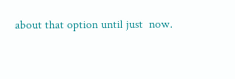about that option until just  now.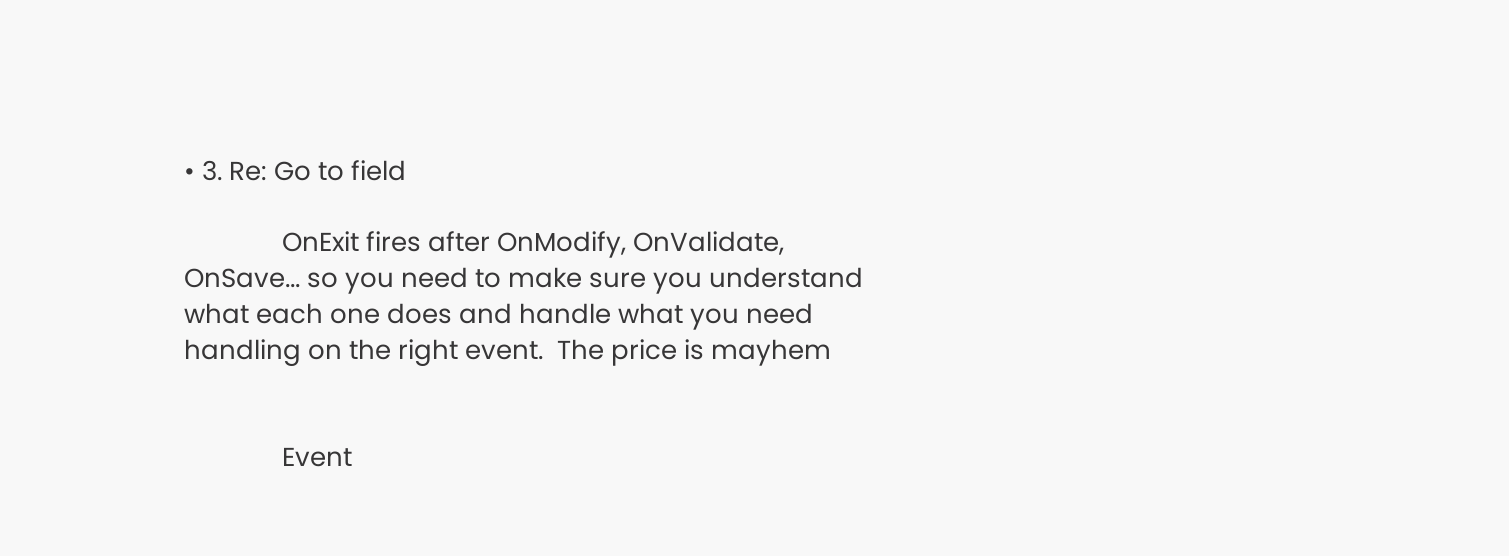• 3. Re: Go to field

              OnExit fires after OnModify, OnValidate, OnSave... so you need to make sure you understand what each one does and handle what you need handling on the right event.  The price is mayhem


              Event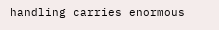handling carries enormous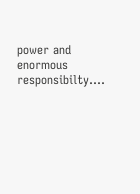power and enormous responsibilty....